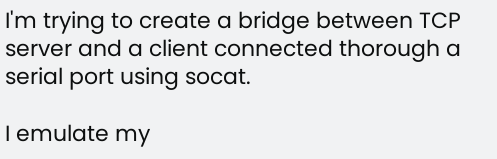I'm trying to create a bridge between TCP server and a client connected thorough a serial port using socat.

I emulate my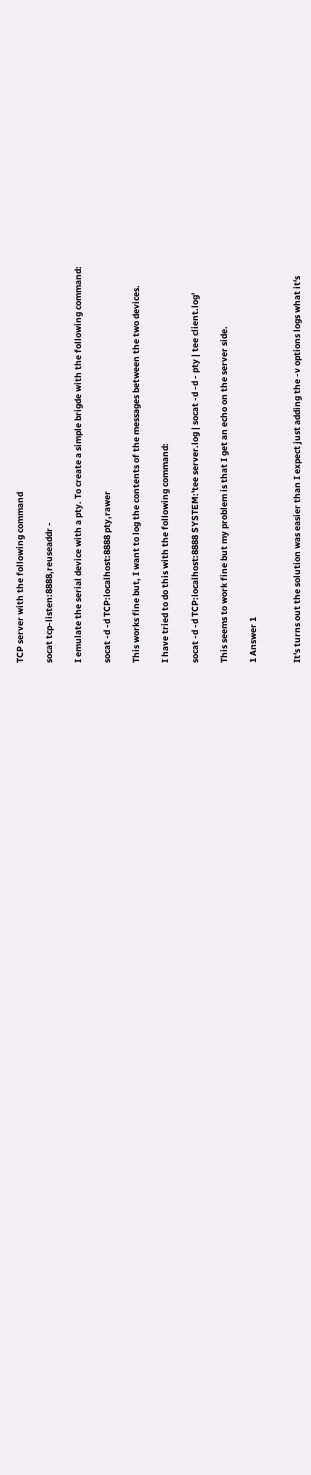TCP server with the following command

socat tcp-listen:8888,reuseaddr -

I emulate the serial device with a pty. To create a simple brigde with the following command:

socat -d -d TCP:localhost:8888 pty,rawer

This works fine but, I want to log the contents of the messages between the two devices.

I have tried to do this with the following command:

socat -d -d TCP:localhost:8888 SYSTEM:'tee server.log | socat -d -d - pty | tee client.log'

This seems to work fine but my problem is that I get an echo on the server side.

1 Answer 1


It's turns out the solution was easier than I expect just adding the -v options logs what it's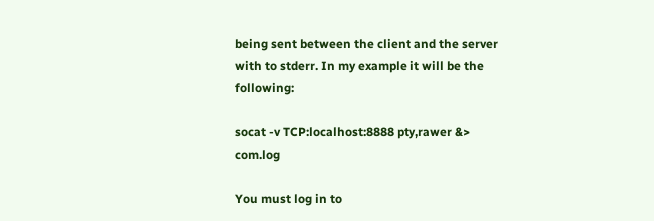being sent between the client and the server with to stderr. In my example it will be the following:

socat -v TCP:localhost:8888 pty,rawer &> com.log

You must log in to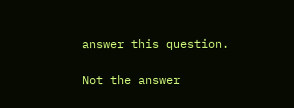answer this question.

Not the answer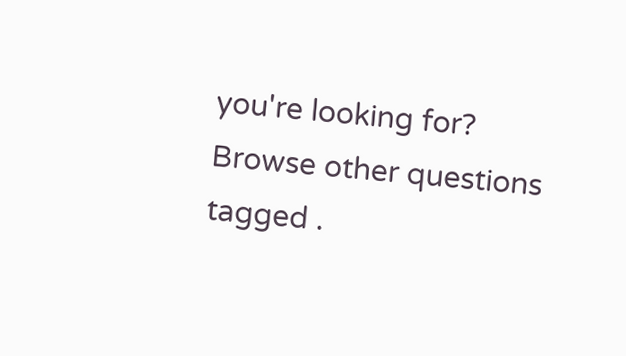you're looking for? Browse other questions tagged .